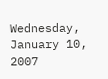Wednesday, January 10, 2007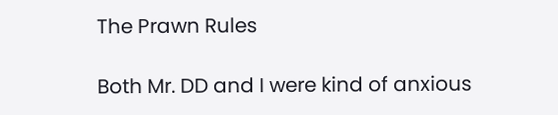The Prawn Rules

Both Mr. DD and I were kind of anxious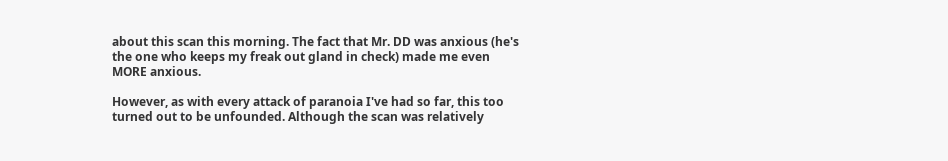about this scan this morning. The fact that Mr. DD was anxious (he's the one who keeps my freak out gland in check) made me even MORE anxious.

However, as with every attack of paranoia I've had so far, this too turned out to be unfounded. Although the scan was relatively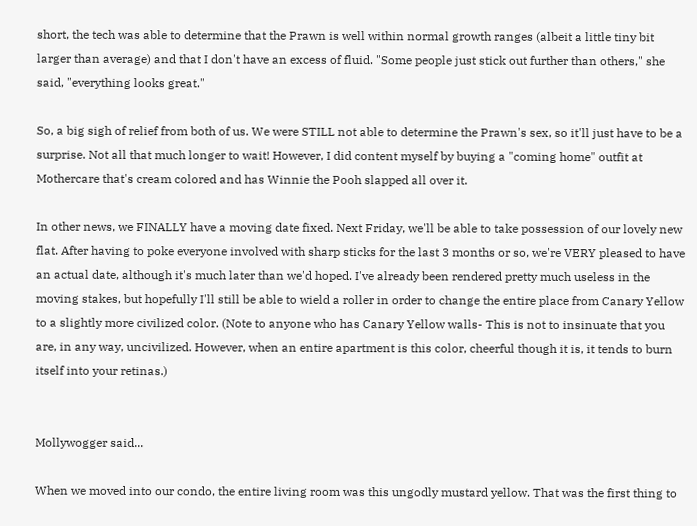short, the tech was able to determine that the Prawn is well within normal growth ranges (albeit a little tiny bit larger than average) and that I don't have an excess of fluid. "Some people just stick out further than others," she said, "everything looks great."

So, a big sigh of relief from both of us. We were STILL not able to determine the Prawn's sex, so it'll just have to be a surprise. Not all that much longer to wait! However, I did content myself by buying a "coming home" outfit at Mothercare that's cream colored and has Winnie the Pooh slapped all over it.

In other news, we FINALLY have a moving date fixed. Next Friday, we'll be able to take possession of our lovely new flat. After having to poke everyone involved with sharp sticks for the last 3 months or so, we're VERY pleased to have an actual date, although it's much later than we'd hoped. I've already been rendered pretty much useless in the moving stakes, but hopefully I'll still be able to wield a roller in order to change the entire place from Canary Yellow to a slightly more civilized color. (Note to anyone who has Canary Yellow walls- This is not to insinuate that you are, in any way, uncivilized. However, when an entire apartment is this color, cheerful though it is, it tends to burn itself into your retinas.)


Mollywogger said...

When we moved into our condo, the entire living room was this ungodly mustard yellow. That was the first thing to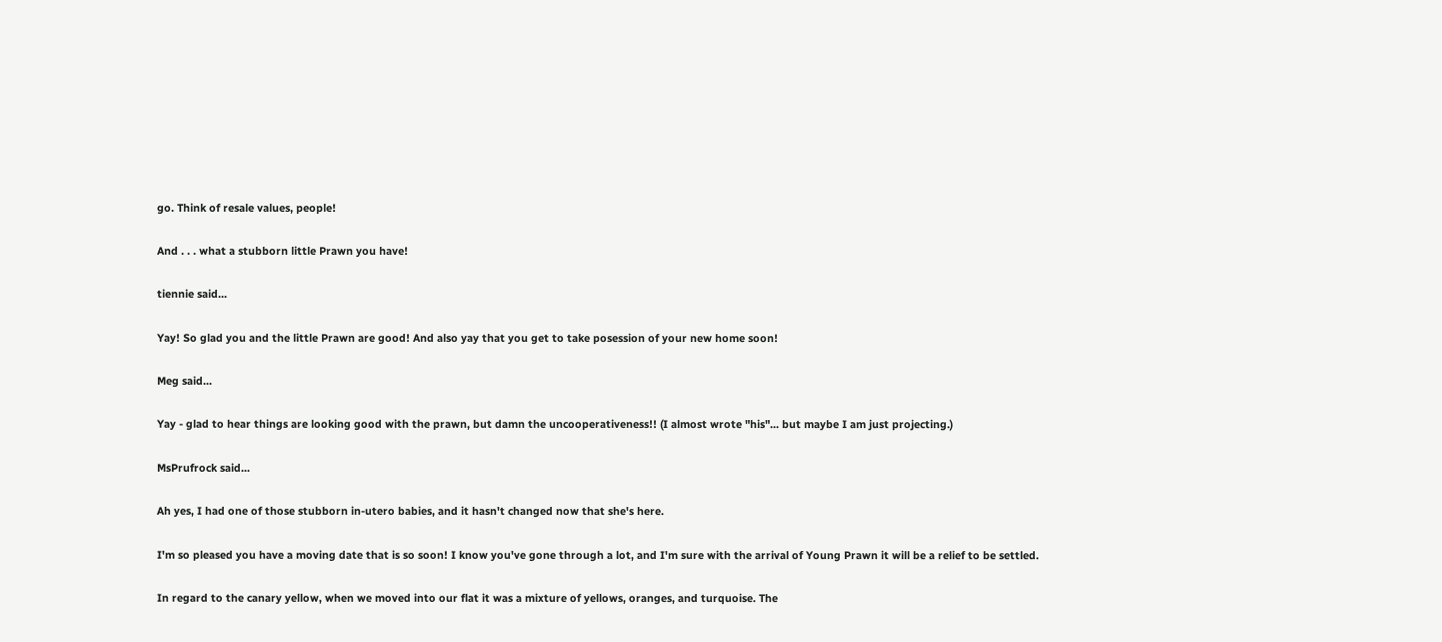go. Think of resale values, people!

And . . . what a stubborn little Prawn you have!

tiennie said...

Yay! So glad you and the little Prawn are good! And also yay that you get to take posession of your new home soon!

Meg said...

Yay - glad to hear things are looking good with the prawn, but damn the uncooperativeness!! (I almost wrote "his"... but maybe I am just projecting.)

MsPrufrock said...

Ah yes, I had one of those stubborn in-utero babies, and it hasn't changed now that she's here.

I'm so pleased you have a moving date that is so soon! I know you've gone through a lot, and I'm sure with the arrival of Young Prawn it will be a relief to be settled.

In regard to the canary yellow, when we moved into our flat it was a mixture of yellows, oranges, and turquoise. The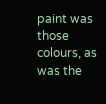paint was those colours, as was the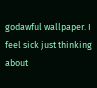godawful wallpaper. I feel sick just thinking about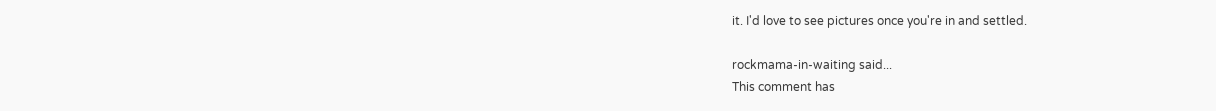it. I'd love to see pictures once you're in and settled.

rockmama-in-waiting said...
This comment has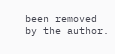been removed by the author.